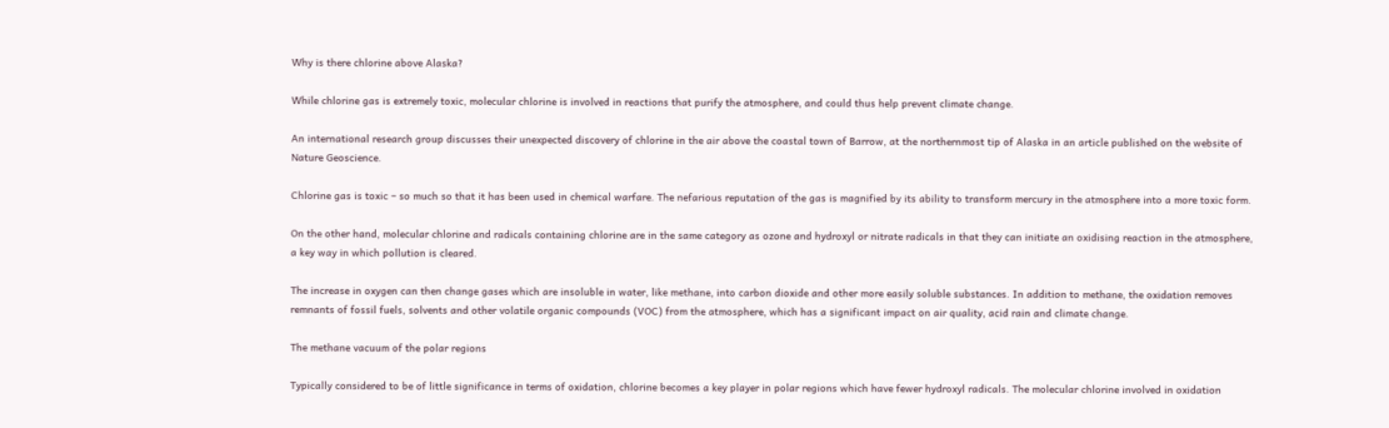Why is there chlorine above Alaska?

While chlorine gas is extremely toxic, molecular chlorine is involved in reactions that purify the atmosphere, and could thus help prevent climate change.

An international research group discusses their unexpected discovery of chlorine in the air above the coastal town of Barrow, at the northernmost tip of Alaska in an article published on the website of Nature Geoscience.

Chlorine gas is toxic – so much so that it has been used in chemical warfare. The nefarious reputation of the gas is magnified by its ability to transform mercury in the atmosphere into a more toxic form.

On the other hand, molecular chlorine and radicals containing chlorine are in the same category as ozone and hydroxyl or nitrate radicals in that they can initiate an oxidising reaction in the atmosphere, a key way in which pollution is cleared.

The increase in oxygen can then change gases which are insoluble in water, like methane, into carbon dioxide and other more easily soluble substances. In addition to methane, the oxidation removes remnants of fossil fuels, solvents and other volatile organic compounds (VOC) from the atmosphere, which has a significant impact on air quality, acid rain and climate change.

The methane vacuum of the polar regions

Typically considered to be of little significance in terms of oxidation, chlorine becomes a key player in polar regions which have fewer hydroxyl radicals. The molecular chlorine involved in oxidation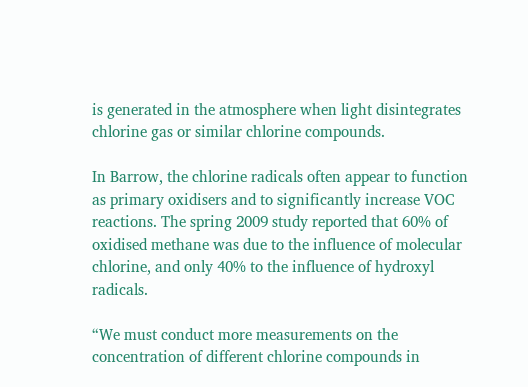is generated in the atmosphere when light disintegrates chlorine gas or similar chlorine compounds.

In Barrow, the chlorine radicals often appear to function as primary oxidisers and to significantly increase VOC reactions. The spring 2009 study reported that 60% of oxidised methane was due to the influence of molecular chlorine, and only 40% to the influence of hydroxyl radicals.

“We must conduct more measurements on the concentration of different chlorine compounds in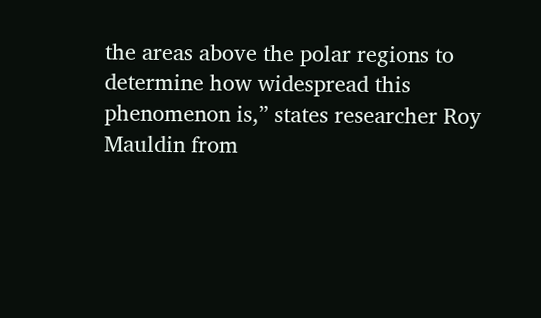the areas above the polar regions to determine how widespread this phenomenon is,” states researcher Roy Mauldin from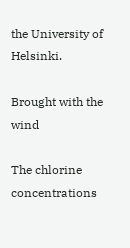the University of Helsinki.

Brought with the wind

The chlorine concentrations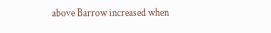above Barrow increased when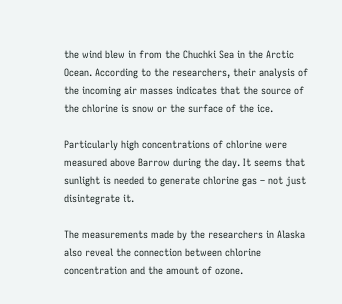the wind blew in from the Chuchki Sea in the Arctic Ocean. According to the researchers, their analysis of the incoming air masses indicates that the source of the chlorine is snow or the surface of the ice.

Particularly high concentrations of chlorine were measured above Barrow during the day. It seems that sunlight is needed to generate chlorine gas – not just disintegrate it.

The measurements made by the researchers in Alaska also reveal the connection between chlorine concentration and the amount of ozone.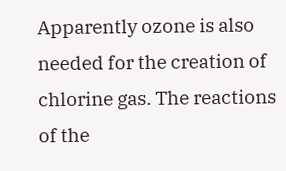Apparently ozone is also needed for the creation of chlorine gas. The reactions of the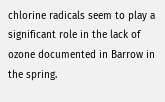chlorine radicals seem to play a significant role in the lack of ozone documented in Barrow in the spring.